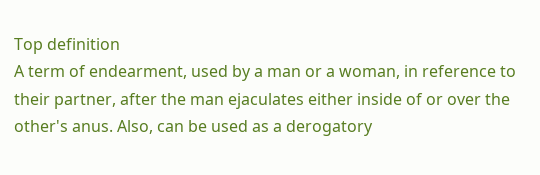Top definition
A term of endearment, used by a man or a woman, in reference to their partner, after the man ejaculates either inside of or over the other's anus. Also, can be used as a derogatory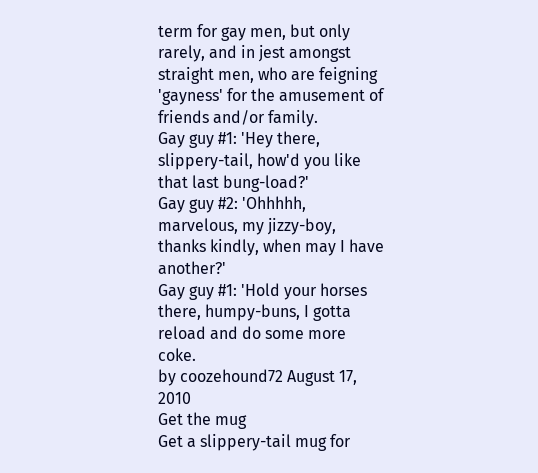term for gay men, but only rarely, and in jest amongst straight men, who are feigning 'gayness' for the amusement of friends and/or family.
Gay guy #1: 'Hey there, slippery-tail, how'd you like that last bung-load?'
Gay guy #2: 'Ohhhhh, marvelous, my jizzy-boy, thanks kindly, when may I have another?'
Gay guy #1: 'Hold your horses there, humpy-buns, I gotta reload and do some more coke.
by coozehound72 August 17, 2010
Get the mug
Get a slippery-tail mug for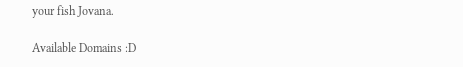your fish Jovana.

Available Domains :D